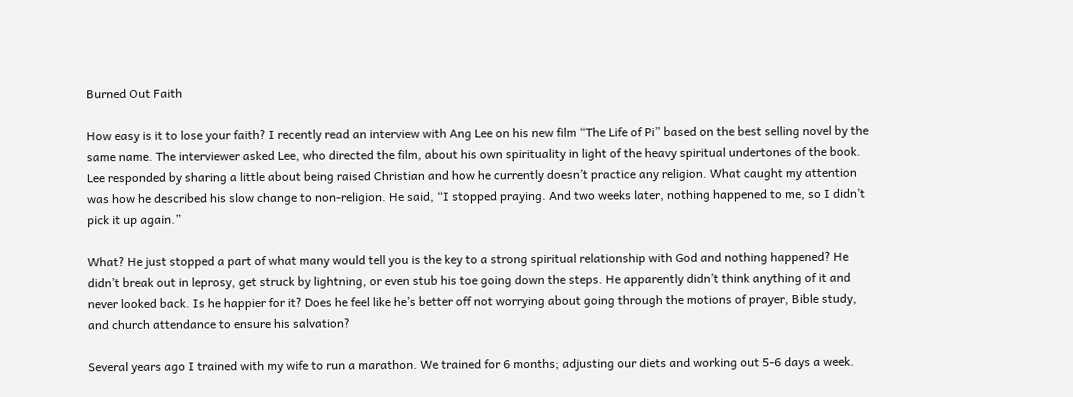Burned Out Faith

How easy is it to lose your faith? I recently read an interview with Ang Lee on his new film “The Life of Pi” based on the best selling novel by the same name. The interviewer asked Lee, who directed the film, about his own spirituality in light of the heavy spiritual undertones of the book. Lee responded by sharing a little about being raised Christian and how he currently doesn’t practice any religion. What caught my attention was how he described his slow change to non-religion. He said, “I stopped praying. And two weeks later, nothing happened to me, so I didn’t pick it up again.”

What? He just stopped a part of what many would tell you is the key to a strong spiritual relationship with God and nothing happened? He didn’t break out in leprosy, get struck by lightning, or even stub his toe going down the steps. He apparently didn’t think anything of it and never looked back. Is he happier for it? Does he feel like he’s better off not worrying about going through the motions of prayer, Bible study, and church attendance to ensure his salvation?

Several years ago I trained with my wife to run a marathon. We trained for 6 months; adjusting our diets and working out 5-6 days a week.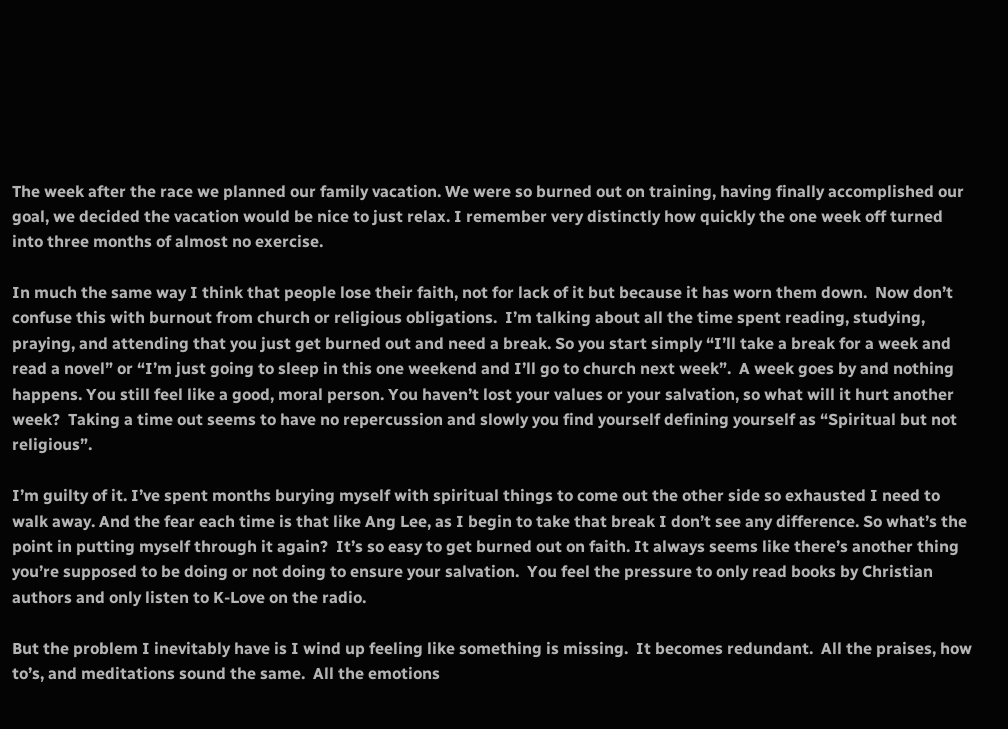The week after the race we planned our family vacation. We were so burned out on training, having finally accomplished our goal, we decided the vacation would be nice to just relax. I remember very distinctly how quickly the one week off turned into three months of almost no exercise.

In much the same way I think that people lose their faith, not for lack of it but because it has worn them down.  Now don’t confuse this with burnout from church or religious obligations.  I’m talking about all the time spent reading, studying, praying, and attending that you just get burned out and need a break. So you start simply “I’ll take a break for a week and read a novel” or “I’m just going to sleep in this one weekend and I’ll go to church next week”.  A week goes by and nothing happens. You still feel like a good, moral person. You haven’t lost your values or your salvation, so what will it hurt another week?  Taking a time out seems to have no repercussion and slowly you find yourself defining yourself as “Spiritual but not religious”.

I’m guilty of it. I’ve spent months burying myself with spiritual things to come out the other side so exhausted I need to walk away. And the fear each time is that like Ang Lee, as I begin to take that break I don’t see any difference. So what’s the point in putting myself through it again?  It’s so easy to get burned out on faith. It always seems like there’s another thing you’re supposed to be doing or not doing to ensure your salvation.  You feel the pressure to only read books by Christian authors and only listen to K-Love on the radio.

But the problem I inevitably have is I wind up feeling like something is missing.  It becomes redundant.  All the praises, how to’s, and meditations sound the same.  All the emotions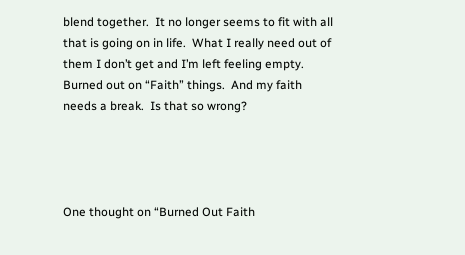blend together.  It no longer seems to fit with all that is going on in life.  What I really need out of them I don’t get and I’m left feeling empty.  Burned out on “Faith” things.  And my faith needs a break.  Is that so wrong?




One thought on “Burned Out Faith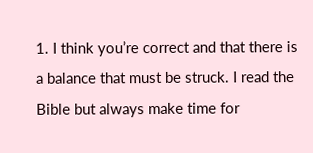1. I think you’re correct and that there is a balance that must be struck. I read the Bible but always make time for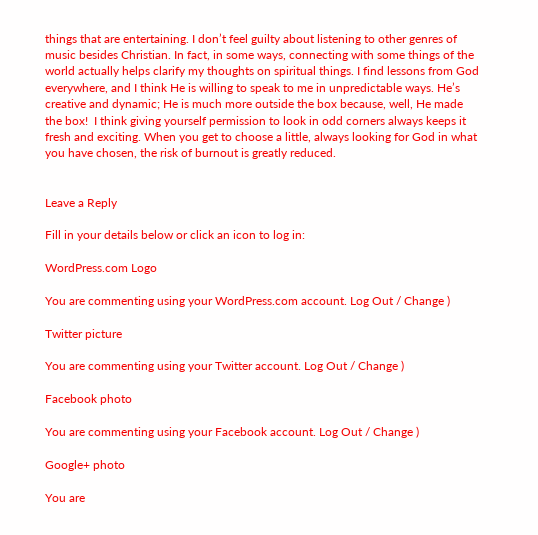things that are entertaining. I don’t feel guilty about listening to other genres of music besides Christian. In fact, in some ways, connecting with some things of the world actually helps clarify my thoughts on spiritual things. I find lessons from God everywhere, and I think He is willing to speak to me in unpredictable ways. He’s creative and dynamic; He is much more outside the box because, well, He made the box!  I think giving yourself permission to look in odd corners always keeps it fresh and exciting. When you get to choose a little, always looking for God in what you have chosen, the risk of burnout is greatly reduced.


Leave a Reply

Fill in your details below or click an icon to log in:

WordPress.com Logo

You are commenting using your WordPress.com account. Log Out / Change )

Twitter picture

You are commenting using your Twitter account. Log Out / Change )

Facebook photo

You are commenting using your Facebook account. Log Out / Change )

Google+ photo

You are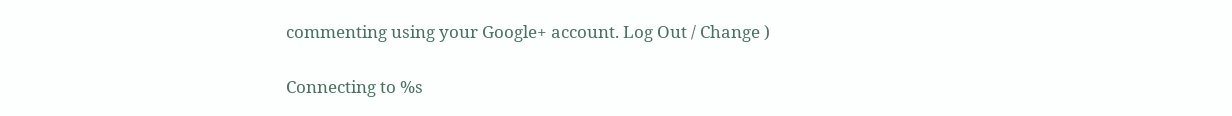commenting using your Google+ account. Log Out / Change )

Connecting to %s